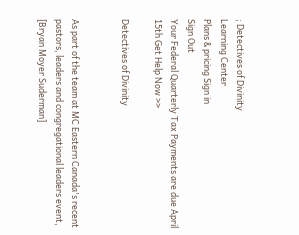; Detectives of Divinity
Learning Center
Plans & pricing Sign in
Sign Out
Your Federal Quarterly Tax Payments are due April 15th Get Help Now >>

Detectives of Divinity


As part of the team at MC Eastern Canada's recent pastors, leaders and congregational leaders event, [Bryan Moyer Suderman]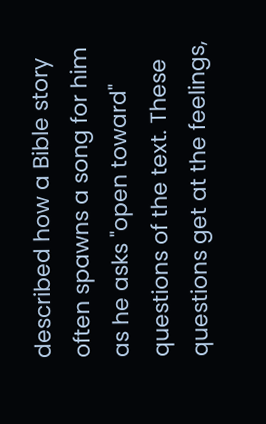described how a Bible story often spawns a song for him as he asks "open toward" questions of the text. These questions get at the feelings,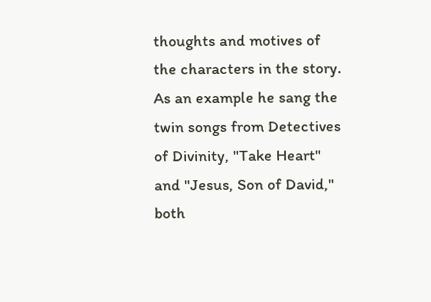thoughts and motives of the characters in the story. As an example he sang the twin songs from Detectives of Divinity, "Take Heart" and "Jesus, Son of David," both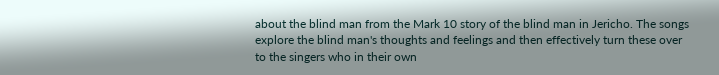about the blind man from the Mark 10 story of the blind man in Jericho. The songs explore the blind man's thoughts and feelings and then effectively turn these over to the singers who in their own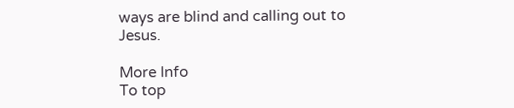ways are blind and calling out to Jesus.

More Info
To top